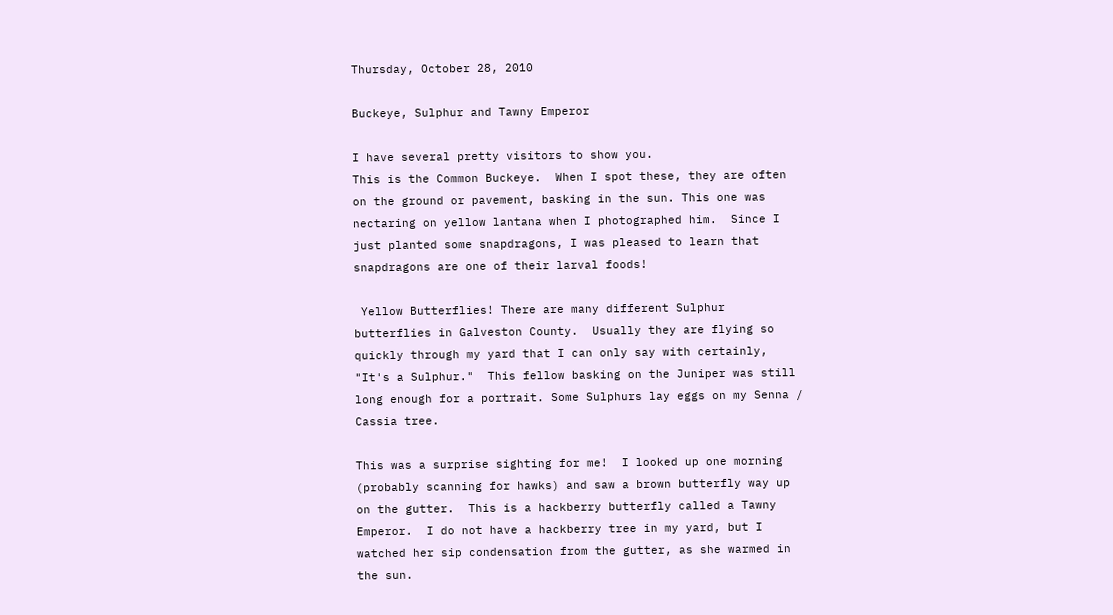Thursday, October 28, 2010

Buckeye, Sulphur and Tawny Emperor

I have several pretty visitors to show you.
This is the Common Buckeye.  When I spot these, they are often on the ground or pavement, basking in the sun. This one was nectaring on yellow lantana when I photographed him.  Since I just planted some snapdragons, I was pleased to learn that snapdragons are one of their larval foods!

 Yellow Butterflies! There are many different Sulphur butterflies in Galveston County.  Usually they are flying so quickly through my yard that I can only say with certainly, "It's a Sulphur."  This fellow basking on the Juniper was still long enough for a portrait. Some Sulphurs lay eggs on my Senna / Cassia tree.

This was a surprise sighting for me!  I looked up one morning (probably scanning for hawks) and saw a brown butterfly way up on the gutter.  This is a hackberry butterfly called a Tawny Emperor.  I do not have a hackberry tree in my yard, but I watched her sip condensation from the gutter, as she warmed in the sun.